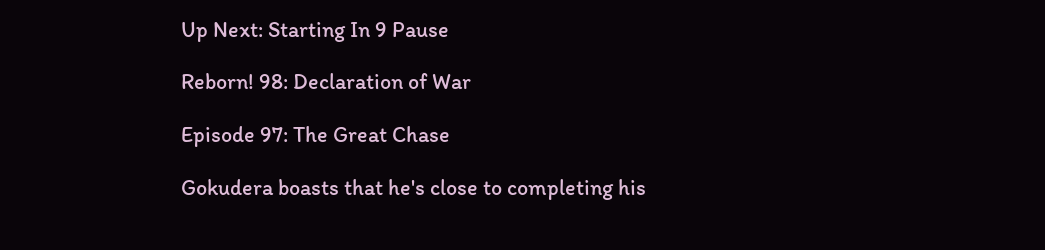Up Next: Starting In 9 Pause

Reborn! 98: Declaration of War

Episode 97: The Great Chase

Gokudera boasts that he's close to completing his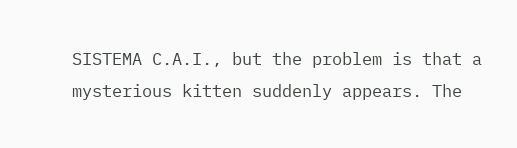SISTEMA C.A.I., but the problem is that a mysterious kitten suddenly appears. The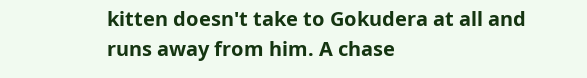kitten doesn't take to Gokudera at all and runs away from him. A chase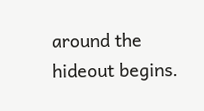around the hideout begins.